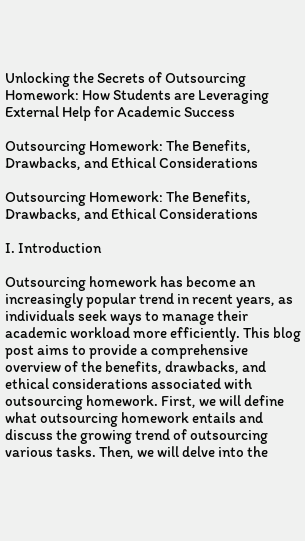Unlocking the Secrets of Outsourcing Homework: How Students are Leveraging External Help for Academic Success

Outsourcing Homework: The Benefits, Drawbacks, and Ethical Considerations

Outsourcing Homework: The Benefits, Drawbacks, and Ethical Considerations

I. Introduction

Outsourcing homework has become an increasingly popular trend in recent years, as individuals seek ways to manage their academic workload more efficiently. This blog post aims to provide a comprehensive overview of the benefits, drawbacks, and ethical considerations associated with outsourcing homework. First, we will define what outsourcing homework entails and discuss the growing trend of outsourcing various tasks. Then, we will delve into the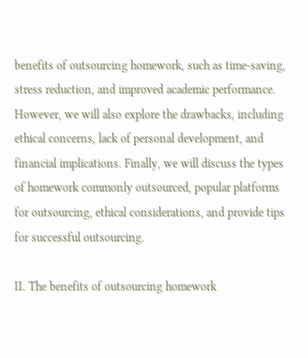benefits of outsourcing homework, such as time-saving, stress reduction, and improved academic performance. However, we will also explore the drawbacks, including ethical concerns, lack of personal development, and financial implications. Finally, we will discuss the types of homework commonly outsourced, popular platforms for outsourcing, ethical considerations, and provide tips for successful outsourcing.

II. The benefits of outsourcing homework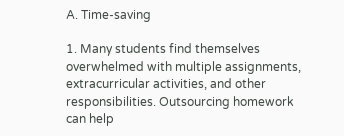A. Time-saving

1. Many students find themselves overwhelmed with multiple assignments, extracurricular activities, and other responsibilities. Outsourcing homework can help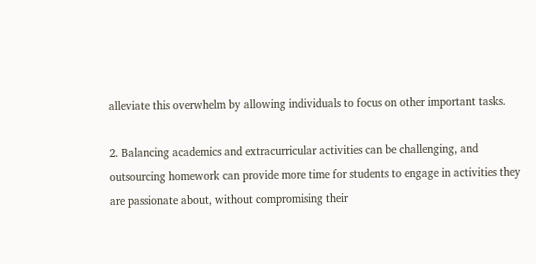alleviate this overwhelm by allowing individuals to focus on other important tasks.

2. Balancing academics and extracurricular activities can be challenging, and outsourcing homework can provide more time for students to engage in activities they are passionate about, without compromising their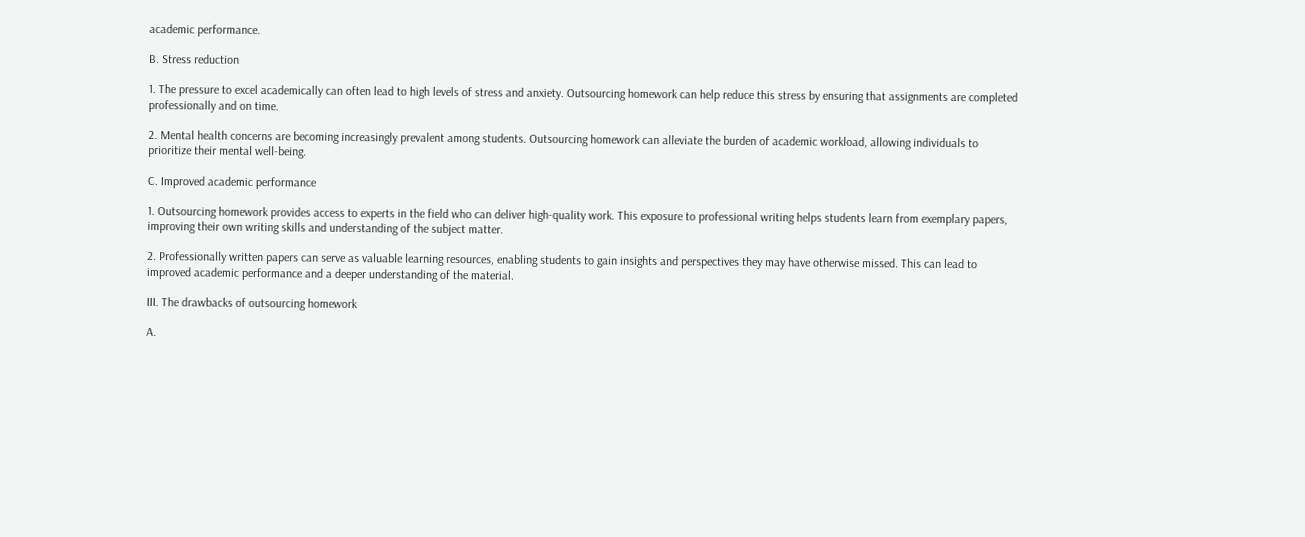academic performance.

B. Stress reduction

1. The pressure to excel academically can often lead to high levels of stress and anxiety. Outsourcing homework can help reduce this stress by ensuring that assignments are completed professionally and on time.

2. Mental health concerns are becoming increasingly prevalent among students. Outsourcing homework can alleviate the burden of academic workload, allowing individuals to prioritize their mental well-being.

C. Improved academic performance

1. Outsourcing homework provides access to experts in the field who can deliver high-quality work. This exposure to professional writing helps students learn from exemplary papers, improving their own writing skills and understanding of the subject matter.

2. Professionally written papers can serve as valuable learning resources, enabling students to gain insights and perspectives they may have otherwise missed. This can lead to improved academic performance and a deeper understanding of the material.

III. The drawbacks of outsourcing homework

A.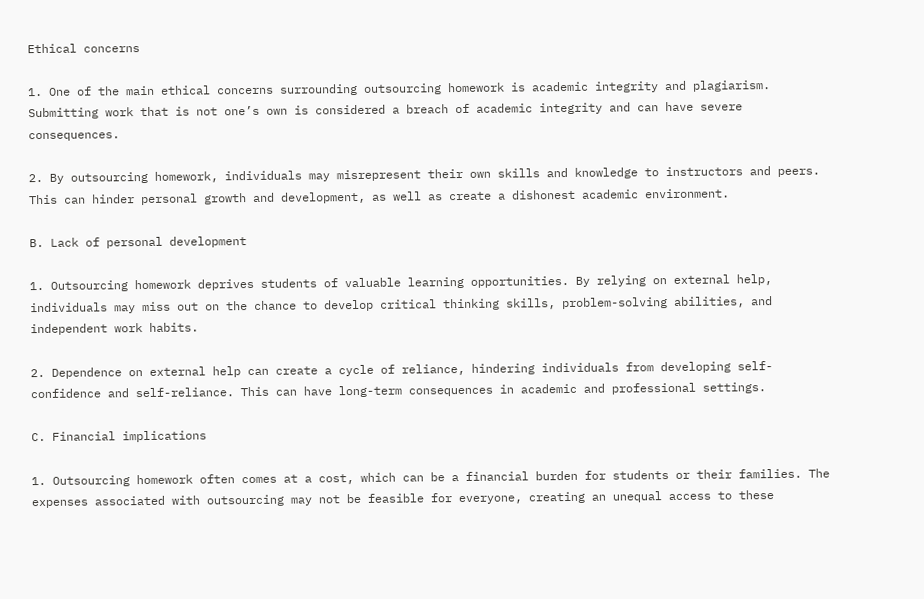Ethical concerns

1. One of the main ethical concerns surrounding outsourcing homework is academic integrity and plagiarism. Submitting work that is not one’s own is considered a breach of academic integrity and can have severe consequences.

2. By outsourcing homework, individuals may misrepresent their own skills and knowledge to instructors and peers. This can hinder personal growth and development, as well as create a dishonest academic environment.

B. Lack of personal development

1. Outsourcing homework deprives students of valuable learning opportunities. By relying on external help, individuals may miss out on the chance to develop critical thinking skills, problem-solving abilities, and independent work habits.

2. Dependence on external help can create a cycle of reliance, hindering individuals from developing self-confidence and self-reliance. This can have long-term consequences in academic and professional settings.

C. Financial implications

1. Outsourcing homework often comes at a cost, which can be a financial burden for students or their families. The expenses associated with outsourcing may not be feasible for everyone, creating an unequal access to these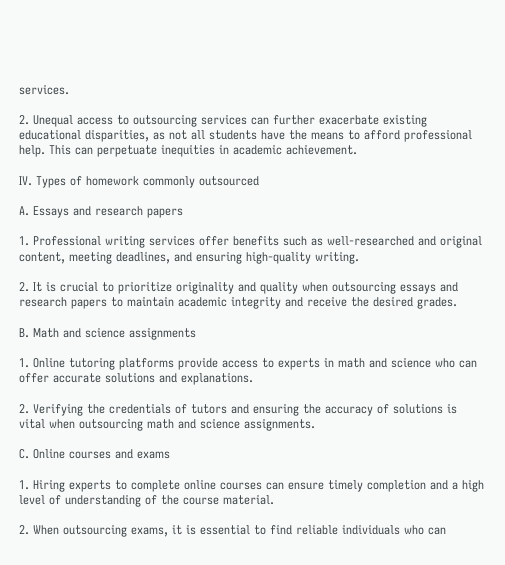services.

2. Unequal access to outsourcing services can further exacerbate existing educational disparities, as not all students have the means to afford professional help. This can perpetuate inequities in academic achievement.

IV. Types of homework commonly outsourced

A. Essays and research papers

1. Professional writing services offer benefits such as well-researched and original content, meeting deadlines, and ensuring high-quality writing.

2. It is crucial to prioritize originality and quality when outsourcing essays and research papers to maintain academic integrity and receive the desired grades.

B. Math and science assignments

1. Online tutoring platforms provide access to experts in math and science who can offer accurate solutions and explanations.

2. Verifying the credentials of tutors and ensuring the accuracy of solutions is vital when outsourcing math and science assignments.

C. Online courses and exams

1. Hiring experts to complete online courses can ensure timely completion and a high level of understanding of the course material.

2. When outsourcing exams, it is essential to find reliable individuals who can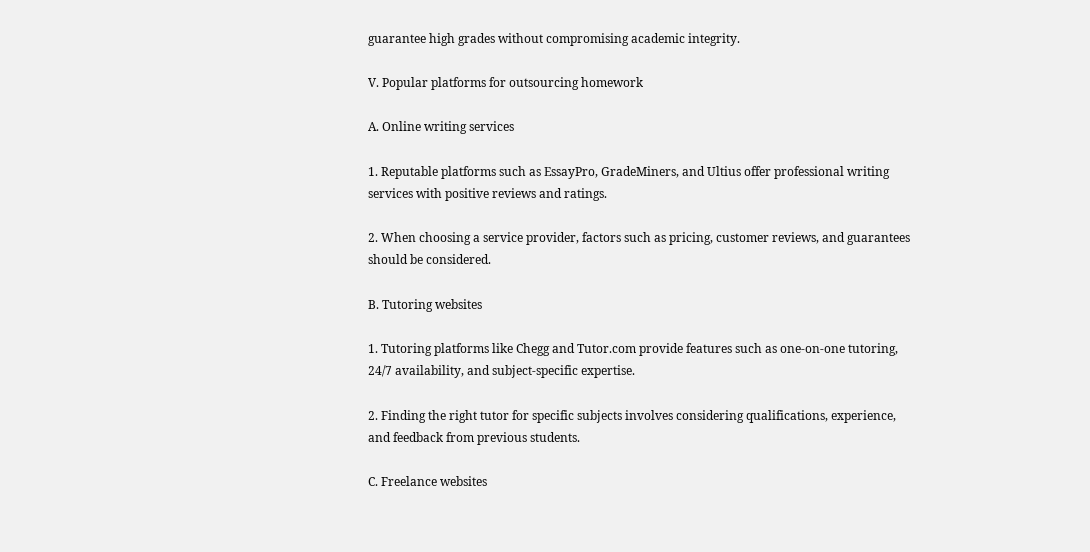guarantee high grades without compromising academic integrity.

V. Popular platforms for outsourcing homework

A. Online writing services

1. Reputable platforms such as EssayPro, GradeMiners, and Ultius offer professional writing services with positive reviews and ratings.

2. When choosing a service provider, factors such as pricing, customer reviews, and guarantees should be considered.

B. Tutoring websites

1. Tutoring platforms like Chegg and Tutor.com provide features such as one-on-one tutoring, 24/7 availability, and subject-specific expertise.

2. Finding the right tutor for specific subjects involves considering qualifications, experience, and feedback from previous students.

C. Freelance websites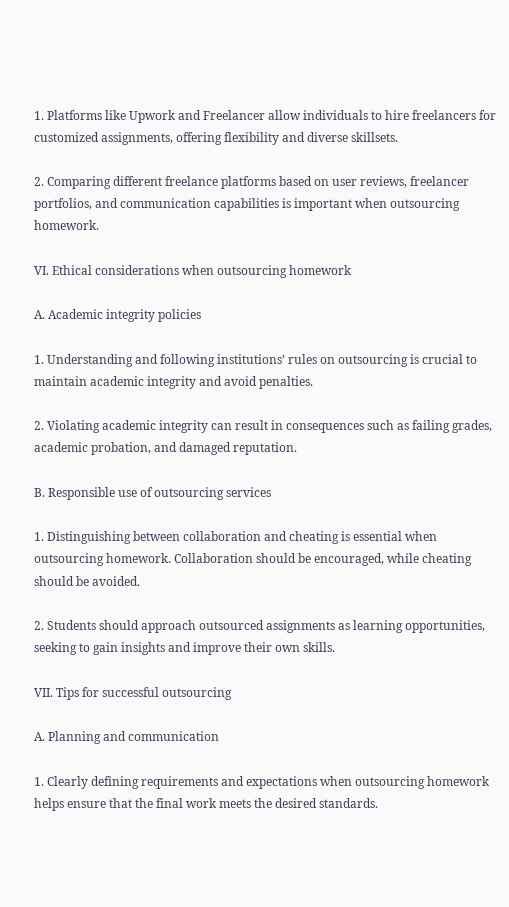1. Platforms like Upwork and Freelancer allow individuals to hire freelancers for customized assignments, offering flexibility and diverse skillsets.

2. Comparing different freelance platforms based on user reviews, freelancer portfolios, and communication capabilities is important when outsourcing homework.

VI. Ethical considerations when outsourcing homework

A. Academic integrity policies

1. Understanding and following institutions’ rules on outsourcing is crucial to maintain academic integrity and avoid penalties.

2. Violating academic integrity can result in consequences such as failing grades, academic probation, and damaged reputation.

B. Responsible use of outsourcing services

1. Distinguishing between collaboration and cheating is essential when outsourcing homework. Collaboration should be encouraged, while cheating should be avoided.

2. Students should approach outsourced assignments as learning opportunities, seeking to gain insights and improve their own skills.

VII. Tips for successful outsourcing

A. Planning and communication

1. Clearly defining requirements and expectations when outsourcing homework helps ensure that the final work meets the desired standards.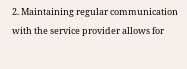2. Maintaining regular communication with the service provider allows for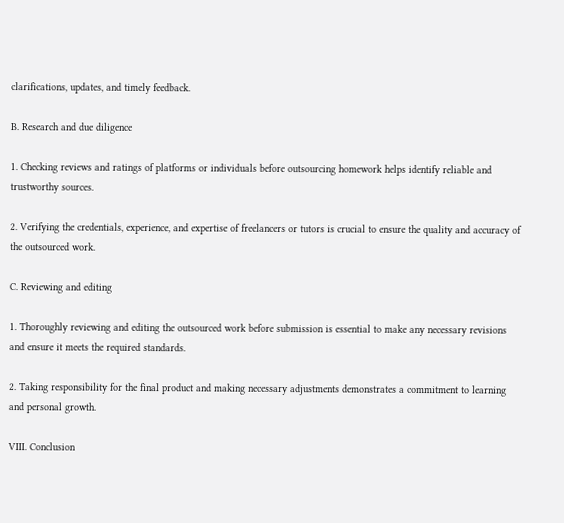clarifications, updates, and timely feedback.

B. Research and due diligence

1. Checking reviews and ratings of platforms or individuals before outsourcing homework helps identify reliable and trustworthy sources.

2. Verifying the credentials, experience, and expertise of freelancers or tutors is crucial to ensure the quality and accuracy of the outsourced work.

C. Reviewing and editing

1. Thoroughly reviewing and editing the outsourced work before submission is essential to make any necessary revisions and ensure it meets the required standards.

2. Taking responsibility for the final product and making necessary adjustments demonstrates a commitment to learning and personal growth.

VIII. Conclusion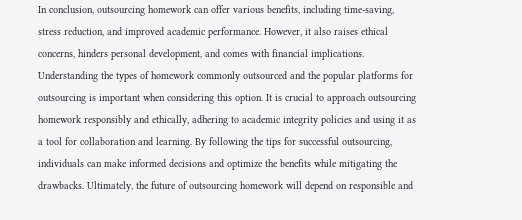In conclusion, outsourcing homework can offer various benefits, including time-saving, stress reduction, and improved academic performance. However, it also raises ethical concerns, hinders personal development, and comes with financial implications. Understanding the types of homework commonly outsourced and the popular platforms for outsourcing is important when considering this option. It is crucial to approach outsourcing homework responsibly and ethically, adhering to academic integrity policies and using it as a tool for collaboration and learning. By following the tips for successful outsourcing, individuals can make informed decisions and optimize the benefits while mitigating the drawbacks. Ultimately, the future of outsourcing homework will depend on responsible and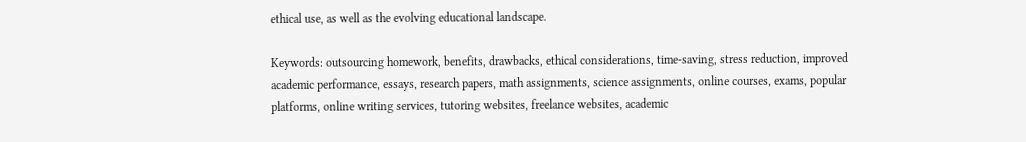ethical use, as well as the evolving educational landscape.

Keywords: outsourcing homework, benefits, drawbacks, ethical considerations, time-saving, stress reduction, improved academic performance, essays, research papers, math assignments, science assignments, online courses, exams, popular platforms, online writing services, tutoring websites, freelance websites, academic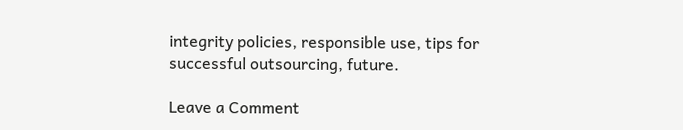integrity policies, responsible use, tips for successful outsourcing, future.

Leave a Comment